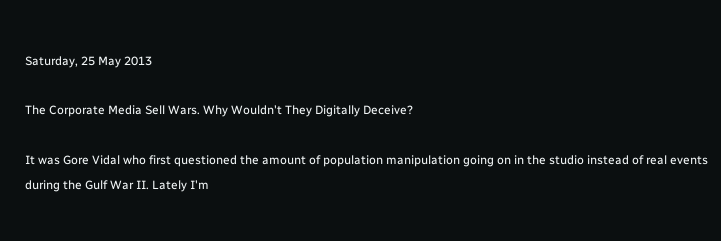Saturday, 25 May 2013

The Corporate Media Sell Wars. Why Wouldn't They Digitally Deceive?

It was Gore Vidal who first questioned the amount of population manipulation going on in the studio instead of real events during the Gulf War II. Lately I'm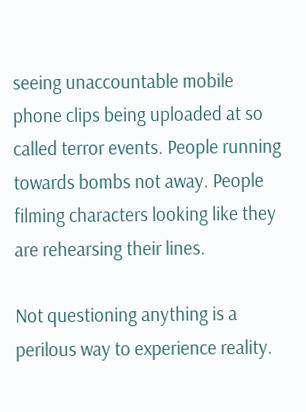seeing unaccountable mobile phone clips being uploaded at so called terror events. People running towards bombs not away. People filming characters looking like they are rehearsing their lines.

Not questioning anything is a perilous way to experience reality.